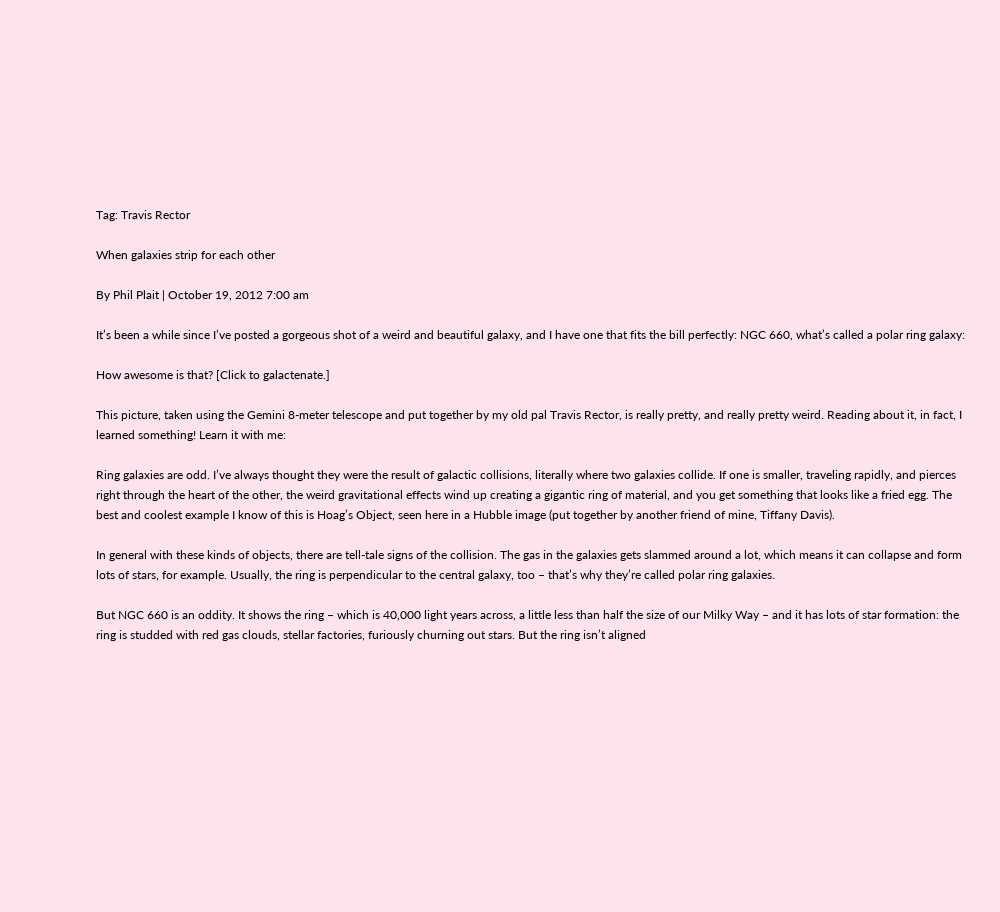Tag: Travis Rector

When galaxies strip for each other

By Phil Plait | October 19, 2012 7:00 am

It’s been a while since I’ve posted a gorgeous shot of a weird and beautiful galaxy, and I have one that fits the bill perfectly: NGC 660, what’s called a polar ring galaxy:

How awesome is that? [Click to galactenate.]

This picture, taken using the Gemini 8-meter telescope and put together by my old pal Travis Rector, is really pretty, and really pretty weird. Reading about it, in fact, I learned something! Learn it with me:

Ring galaxies are odd. I’ve always thought they were the result of galactic collisions, literally where two galaxies collide. If one is smaller, traveling rapidly, and pierces right through the heart of the other, the weird gravitational effects wind up creating a gigantic ring of material, and you get something that looks like a fried egg. The best and coolest example I know of this is Hoag’s Object, seen here in a Hubble image (put together by another friend of mine, Tiffany Davis).

In general with these kinds of objects, there are tell-tale signs of the collision. The gas in the galaxies gets slammed around a lot, which means it can collapse and form lots of stars, for example. Usually, the ring is perpendicular to the central galaxy, too – that’s why they’re called polar ring galaxies.

But NGC 660 is an oddity. It shows the ring – which is 40,000 light years across, a little less than half the size of our Milky Way – and it has lots of star formation: the ring is studded with red gas clouds, stellar factories, furiously churning out stars. But the ring isn’t aligned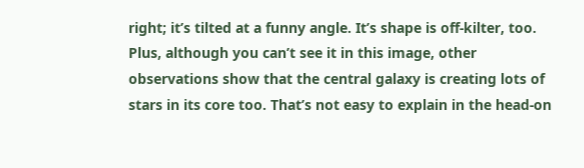right; it’s tilted at a funny angle. It’s shape is off-kilter, too. Plus, although you can’t see it in this image, other observations show that the central galaxy is creating lots of stars in its core too. That’s not easy to explain in the head-on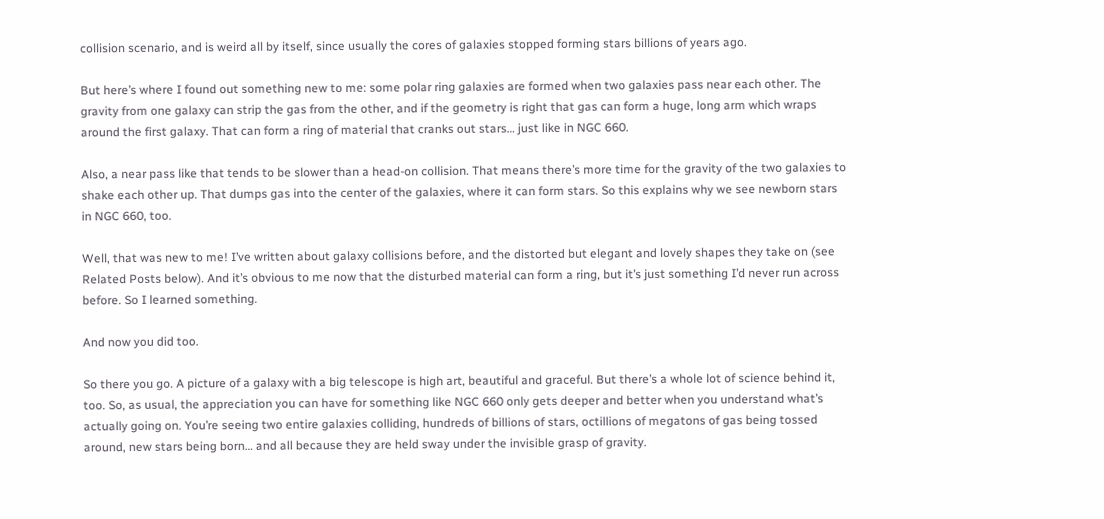collision scenario, and is weird all by itself, since usually the cores of galaxies stopped forming stars billions of years ago.

But here’s where I found out something new to me: some polar ring galaxies are formed when two galaxies pass near each other. The gravity from one galaxy can strip the gas from the other, and if the geometry is right that gas can form a huge, long arm which wraps around the first galaxy. That can form a ring of material that cranks out stars… just like in NGC 660.

Also, a near pass like that tends to be slower than a head-on collision. That means there’s more time for the gravity of the two galaxies to shake each other up. That dumps gas into the center of the galaxies, where it can form stars. So this explains why we see newborn stars in NGC 660, too.

Well, that was new to me! I’ve written about galaxy collisions before, and the distorted but elegant and lovely shapes they take on (see Related Posts below). And it’s obvious to me now that the disturbed material can form a ring, but it’s just something I’d never run across before. So I learned something.

And now you did too.

So there you go. A picture of a galaxy with a big telescope is high art, beautiful and graceful. But there’s a whole lot of science behind it, too. So, as usual, the appreciation you can have for something like NGC 660 only gets deeper and better when you understand what’s actually going on. You’re seeing two entire galaxies colliding, hundreds of billions of stars, octillions of megatons of gas being tossed around, new stars being born… and all because they are held sway under the invisible grasp of gravity.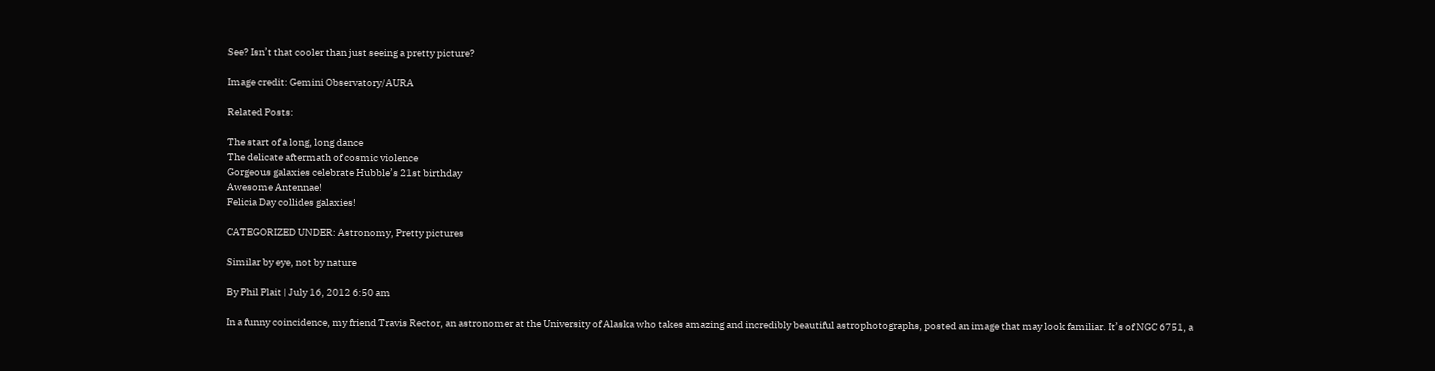See? Isn’t that cooler than just seeing a pretty picture?

Image credit: Gemini Observatory/AURA

Related Posts:

The start of a long, long dance
The delicate aftermath of cosmic violence
Gorgeous galaxies celebrate Hubble’s 21st birthday
Awesome Antennae!
Felicia Day collides galaxies!

CATEGORIZED UNDER: Astronomy, Pretty pictures

Similar by eye, not by nature

By Phil Plait | July 16, 2012 6:50 am

In a funny coincidence, my friend Travis Rector, an astronomer at the University of Alaska who takes amazing and incredibly beautiful astrophotographs, posted an image that may look familiar. It’s of NGC 6751, a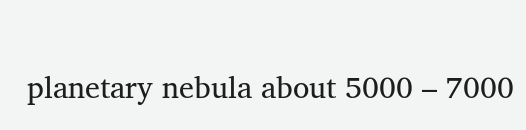planetary nebula about 5000 – 7000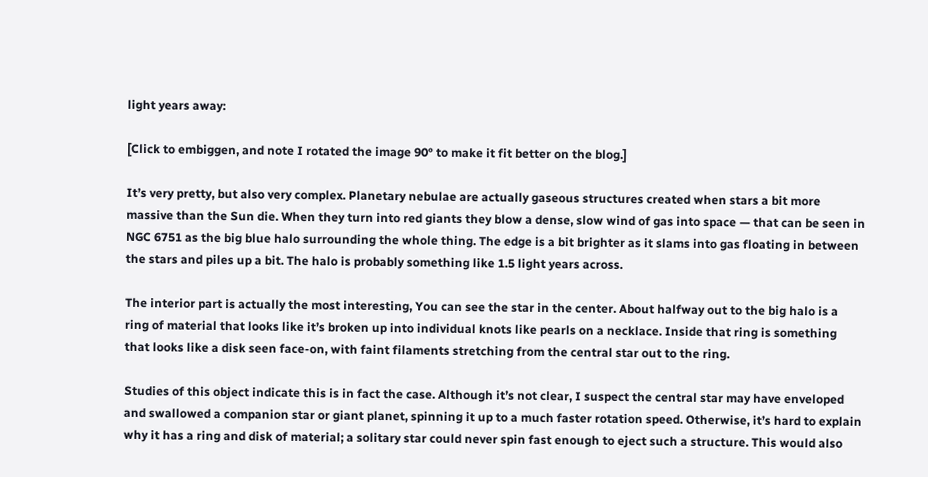light years away:

[Click to embiggen, and note I rotated the image 90° to make it fit better on the blog.]

It’s very pretty, but also very complex. Planetary nebulae are actually gaseous structures created when stars a bit more massive than the Sun die. When they turn into red giants they blow a dense, slow wind of gas into space — that can be seen in NGC 6751 as the big blue halo surrounding the whole thing. The edge is a bit brighter as it slams into gas floating in between the stars and piles up a bit. The halo is probably something like 1.5 light years across.

The interior part is actually the most interesting, You can see the star in the center. About halfway out to the big halo is a ring of material that looks like it’s broken up into individual knots like pearls on a necklace. Inside that ring is something that looks like a disk seen face-on, with faint filaments stretching from the central star out to the ring.

Studies of this object indicate this is in fact the case. Although it’s not clear, I suspect the central star may have enveloped and swallowed a companion star or giant planet, spinning it up to a much faster rotation speed. Otherwise, it’s hard to explain why it has a ring and disk of material; a solitary star could never spin fast enough to eject such a structure. This would also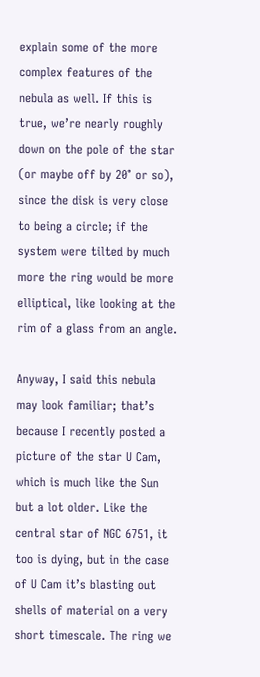explain some of the more complex features of the nebula as well. If this is true, we’re nearly roughly down on the pole of the star (or maybe off by 20° or so), since the disk is very close to being a circle; if the system were tilted by much more the ring would be more elliptical, like looking at the rim of a glass from an angle.

Anyway, I said this nebula may look familiar; that’s because I recently posted a picture of the star U Cam, which is much like the Sun but a lot older. Like the central star of NGC 6751, it too is dying, but in the case of U Cam it’s blasting out shells of material on a very short timescale. The ring we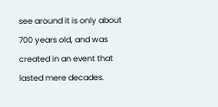see around it is only about 700 years old, and was created in an event that lasted mere decades.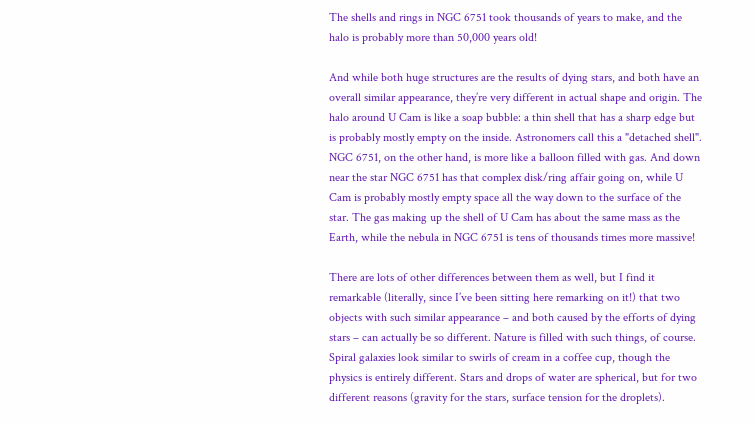The shells and rings in NGC 6751 took thousands of years to make, and the halo is probably more than 50,000 years old!

And while both huge structures are the results of dying stars, and both have an overall similar appearance, they’re very different in actual shape and origin. The halo around U Cam is like a soap bubble: a thin shell that has a sharp edge but is probably mostly empty on the inside. Astronomers call this a "detached shell". NGC 6751, on the other hand, is more like a balloon filled with gas. And down near the star NGC 6751 has that complex disk/ring affair going on, while U Cam is probably mostly empty space all the way down to the surface of the star. The gas making up the shell of U Cam has about the same mass as the Earth, while the nebula in NGC 6751 is tens of thousands times more massive!

There are lots of other differences between them as well, but I find it remarkable (literally, since I’ve been sitting here remarking on it!) that two objects with such similar appearance – and both caused by the efforts of dying stars – can actually be so different. Nature is filled with such things, of course. Spiral galaxies look similar to swirls of cream in a coffee cup, though the physics is entirely different. Stars and drops of water are spherical, but for two different reasons (gravity for the stars, surface tension for the droplets).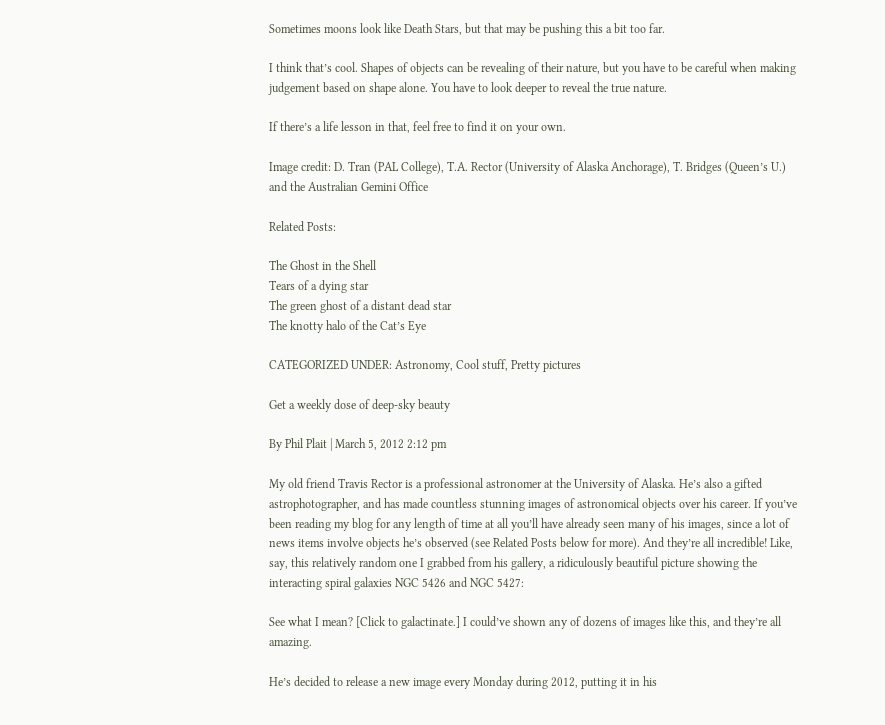Sometimes moons look like Death Stars, but that may be pushing this a bit too far.

I think that’s cool. Shapes of objects can be revealing of their nature, but you have to be careful when making judgement based on shape alone. You have to look deeper to reveal the true nature.

If there’s a life lesson in that, feel free to find it on your own.

Image credit: D. Tran (PAL College), T.A. Rector (University of Alaska Anchorage), T. Bridges (Queen’s U.) and the Australian Gemini Office

Related Posts:

The Ghost in the Shell
Tears of a dying star
The green ghost of a distant dead star
The knotty halo of the Cat’s Eye

CATEGORIZED UNDER: Astronomy, Cool stuff, Pretty pictures

Get a weekly dose of deep-sky beauty

By Phil Plait | March 5, 2012 2:12 pm

My old friend Travis Rector is a professional astronomer at the University of Alaska. He’s also a gifted astrophotographer, and has made countless stunning images of astronomical objects over his career. If you’ve been reading my blog for any length of time at all you’ll have already seen many of his images, since a lot of news items involve objects he’s observed (see Related Posts below for more). And they’re all incredible! Like, say, this relatively random one I grabbed from his gallery, a ridiculously beautiful picture showing the interacting spiral galaxies NGC 5426 and NGC 5427:

See what I mean? [Click to galactinate.] I could’ve shown any of dozens of images like this, and they’re all amazing.

He’s decided to release a new image every Monday during 2012, putting it in his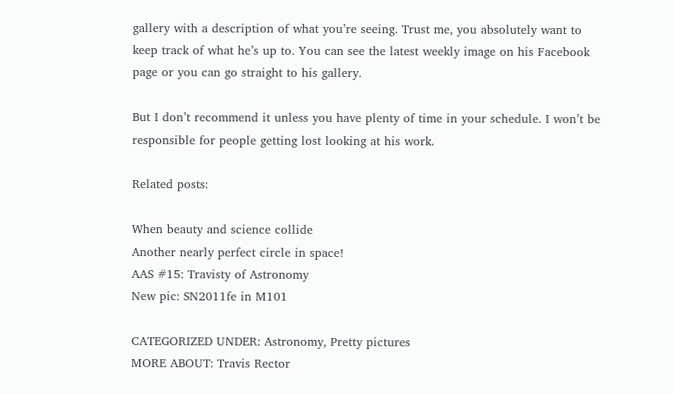gallery with a description of what you’re seeing. Trust me, you absolutely want to keep track of what he’s up to. You can see the latest weekly image on his Facebook page or you can go straight to his gallery.

But I don’t recommend it unless you have plenty of time in your schedule. I won’t be responsible for people getting lost looking at his work.

Related posts:

When beauty and science collide
Another nearly perfect circle in space!
AAS #15: Travisty of Astronomy
New pic: SN2011fe in M101

CATEGORIZED UNDER: Astronomy, Pretty pictures
MORE ABOUT: Travis Rector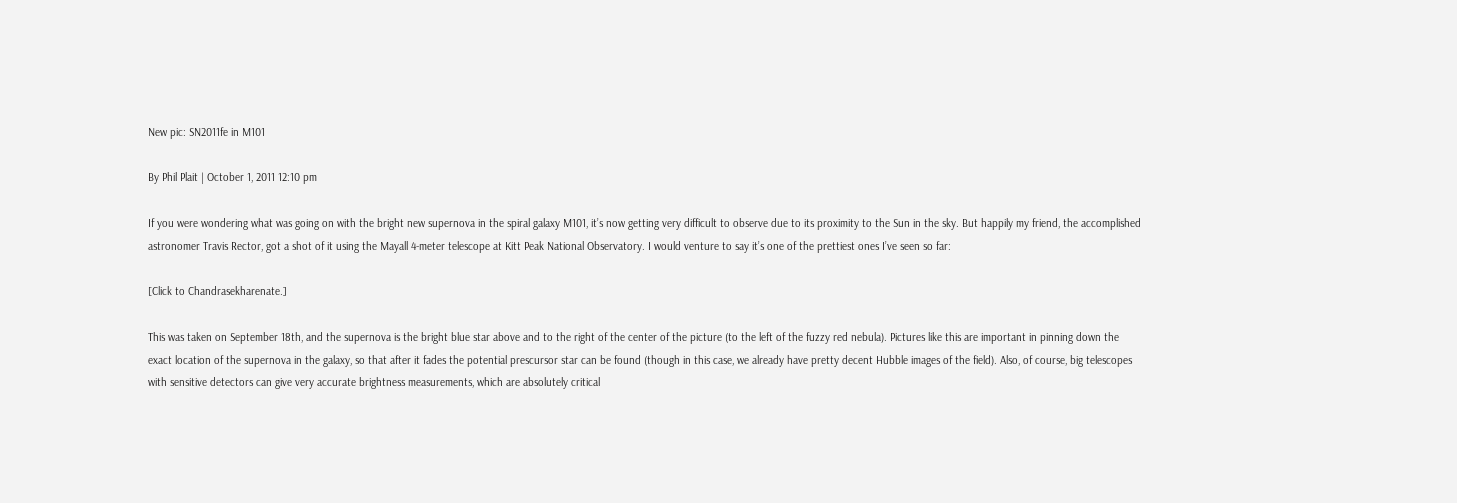New pic: SN2011fe in M101

By Phil Plait | October 1, 2011 12:10 pm

If you were wondering what was going on with the bright new supernova in the spiral galaxy M101, it’s now getting very difficult to observe due to its proximity to the Sun in the sky. But happily my friend, the accomplished astronomer Travis Rector, got a shot of it using the Mayall 4-meter telescope at Kitt Peak National Observatory. I would venture to say it’s one of the prettiest ones I’ve seen so far:

[Click to Chandrasekharenate.]

This was taken on September 18th, and the supernova is the bright blue star above and to the right of the center of the picture (to the left of the fuzzy red nebula). Pictures like this are important in pinning down the exact location of the supernova in the galaxy, so that after it fades the potential prescursor star can be found (though in this case, we already have pretty decent Hubble images of the field). Also, of course, big telescopes with sensitive detectors can give very accurate brightness measurements, which are absolutely critical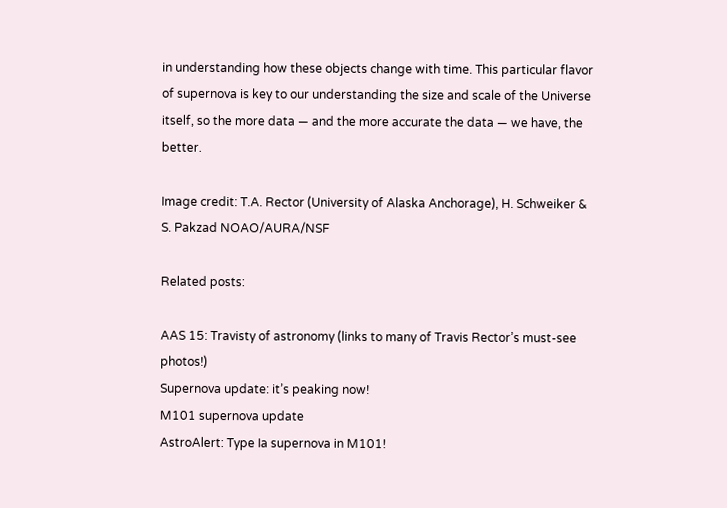in understanding how these objects change with time. This particular flavor of supernova is key to our understanding the size and scale of the Universe itself, so the more data — and the more accurate the data — we have, the better.

Image credit: T.A. Rector (University of Alaska Anchorage), H. Schweiker & S. Pakzad NOAO/AURA/NSF

Related posts:

AAS 15: Travisty of astronomy (links to many of Travis Rector’s must-see photos!)
Supernova update: it’s peaking now!
M101 supernova update
AstroAlert: Type Ia supernova in M101!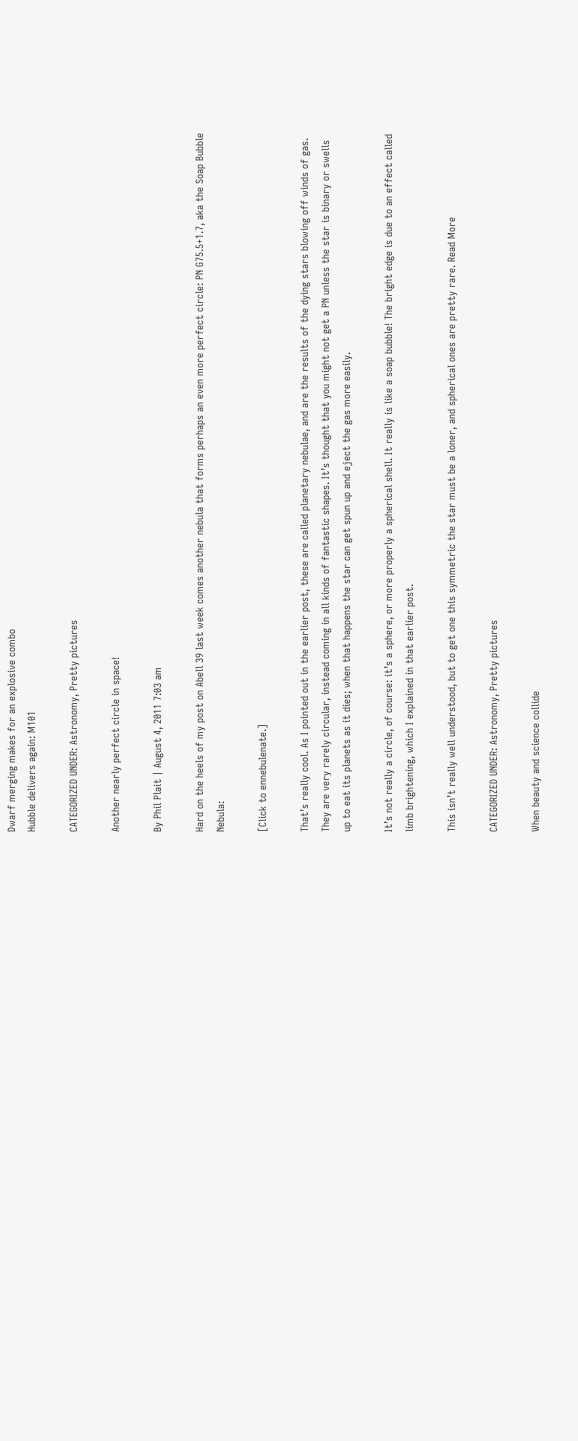Dwarf merging makes for an explosive combo
Hubble delivers again: M101

CATEGORIZED UNDER: Astronomy, Pretty pictures

Another nearly perfect circle in space!

By Phil Plait | August 4, 2011 7:03 am

Hard on the heels of my post on Abell 39 last week comes another nebula that forms perhaps an even more perfect circle: PN G75.5+1.7, aka the Soap Bubble Nebula:

[Click to ennebulenate.]

That’s really cool. As I pointed out in the earlier post, these are called planetary nebulae, and are the results of the dying stars blowing off winds of gas. They are very rarely circular, instead coming in all kinds of fantastic shapes. It’s thought that you might not get a PN unless the star is binary or swells up to eat its planets as it dies; when that happens the star can get spun up and eject the gas more easily.

It’s not really a circle, of course: it’s a sphere, or more properly a spherical shell. It really is like a soap bubble! The bright edge is due to an effect called limb brightening, which I explained in that earlier post.

This isn’t really well understood, but to get one this symmetric the star must be a loner, and spherical ones are pretty rare. Read More

CATEGORIZED UNDER: Astronomy, Pretty pictures

When beauty and science collide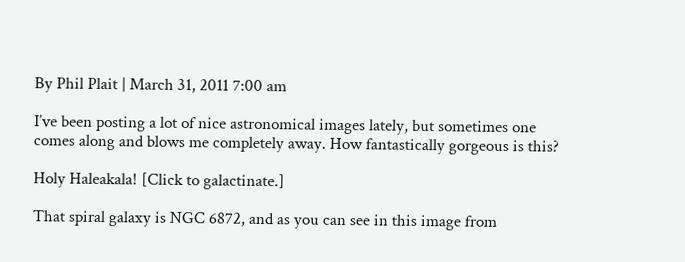By Phil Plait | March 31, 2011 7:00 am

I’ve been posting a lot of nice astronomical images lately, but sometimes one comes along and blows me completely away. How fantastically gorgeous is this?

Holy Haleakala! [Click to galactinate.]

That spiral galaxy is NGC 6872, and as you can see in this image from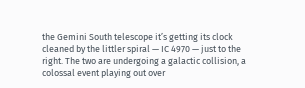the Gemini South telescope it’s getting its clock cleaned by the littler spiral — IC 4970 — just to the right. The two are undergoing a galactic collision, a colossal event playing out over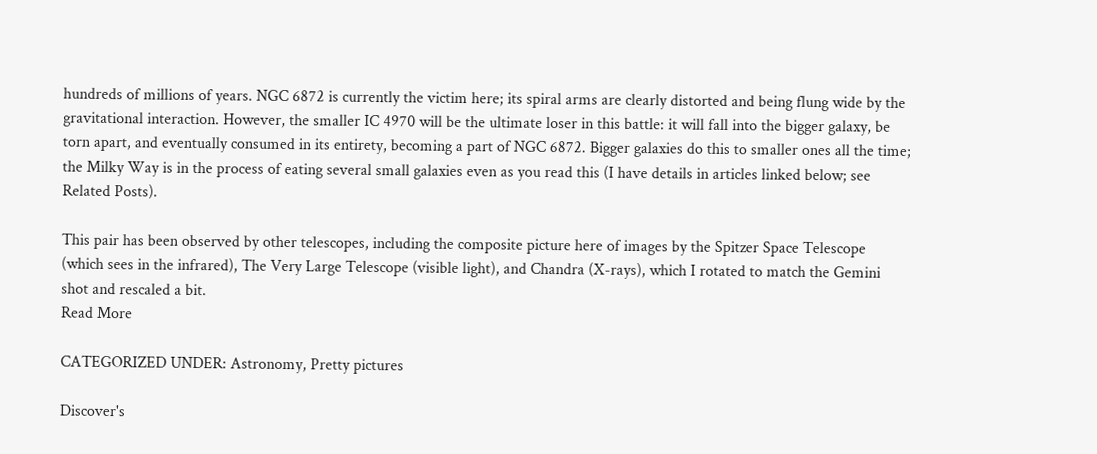hundreds of millions of years. NGC 6872 is currently the victim here; its spiral arms are clearly distorted and being flung wide by the gravitational interaction. However, the smaller IC 4970 will be the ultimate loser in this battle: it will fall into the bigger galaxy, be torn apart, and eventually consumed in its entirety, becoming a part of NGC 6872. Bigger galaxies do this to smaller ones all the time; the Milky Way is in the process of eating several small galaxies even as you read this (I have details in articles linked below; see Related Posts).

This pair has been observed by other telescopes, including the composite picture here of images by the Spitzer Space Telescope (which sees in the infrared), The Very Large Telescope (visible light), and Chandra (X-rays), which I rotated to match the Gemini shot and rescaled a bit.
Read More

CATEGORIZED UNDER: Astronomy, Pretty pictures

Discover's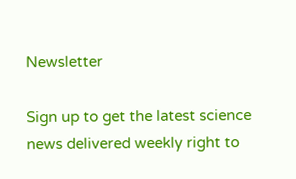Newsletter

Sign up to get the latest science news delivered weekly right to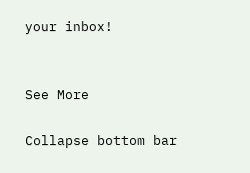your inbox!


See More

Collapse bottom bar